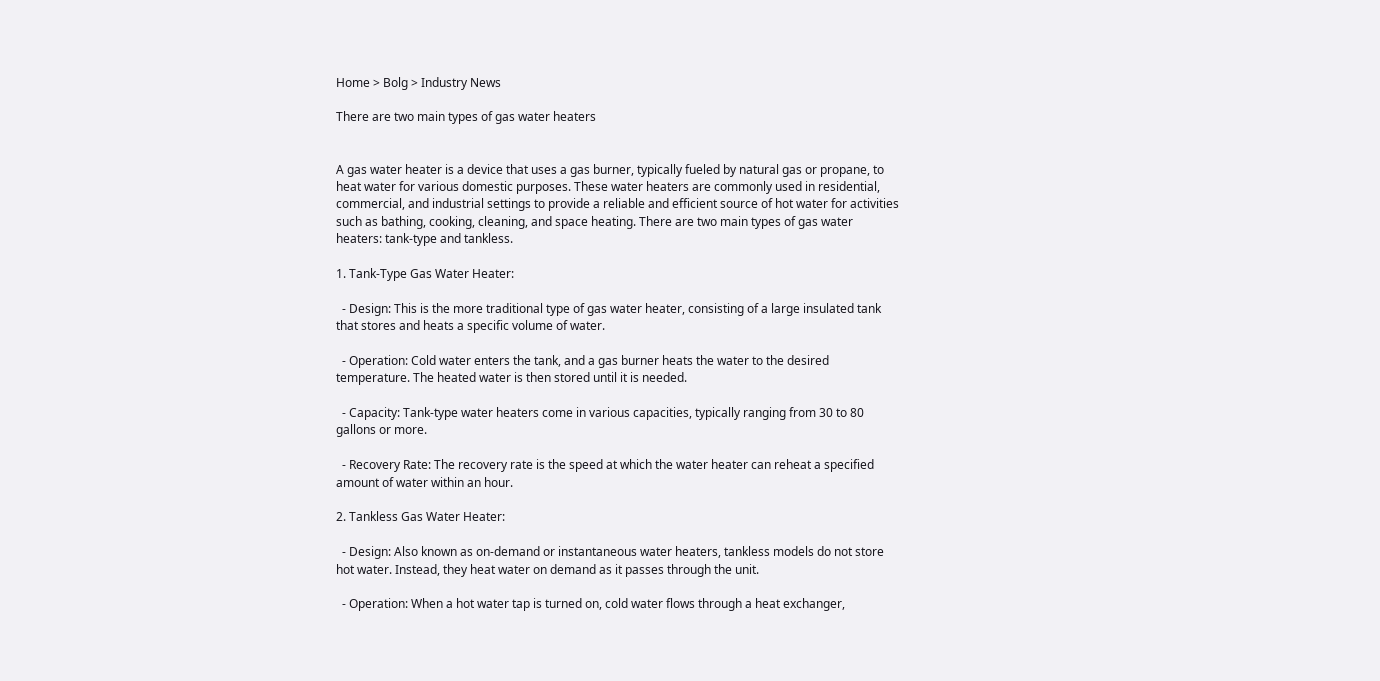Home > Bolg > Industry News

There are two main types of gas water heaters


A gas water heater is a device that uses a gas burner, typically fueled by natural gas or propane, to heat water for various domestic purposes. These water heaters are commonly used in residential, commercial, and industrial settings to provide a reliable and efficient source of hot water for activities such as bathing, cooking, cleaning, and space heating. There are two main types of gas water heaters: tank-type and tankless.

1. Tank-Type Gas Water Heater:

  - Design: This is the more traditional type of gas water heater, consisting of a large insulated tank that stores and heats a specific volume of water.

  - Operation: Cold water enters the tank, and a gas burner heats the water to the desired temperature. The heated water is then stored until it is needed.

  - Capacity: Tank-type water heaters come in various capacities, typically ranging from 30 to 80 gallons or more.

  - Recovery Rate: The recovery rate is the speed at which the water heater can reheat a specified amount of water within an hour.

2. Tankless Gas Water Heater:

  - Design: Also known as on-demand or instantaneous water heaters, tankless models do not store hot water. Instead, they heat water on demand as it passes through the unit.

  - Operation: When a hot water tap is turned on, cold water flows through a heat exchanger,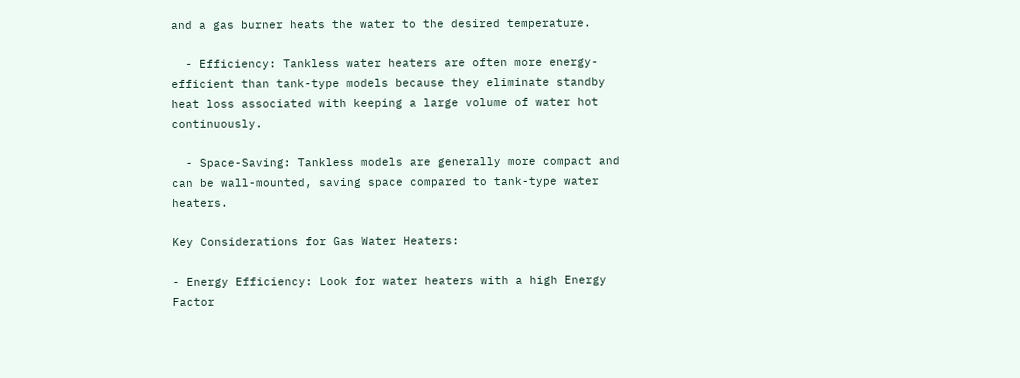and a gas burner heats the water to the desired temperature.

  - Efficiency: Tankless water heaters are often more energy-efficient than tank-type models because they eliminate standby heat loss associated with keeping a large volume of water hot continuously.

  - Space-Saving: Tankless models are generally more compact and can be wall-mounted, saving space compared to tank-type water heaters.

Key Considerations for Gas Water Heaters:

- Energy Efficiency: Look for water heaters with a high Energy Factor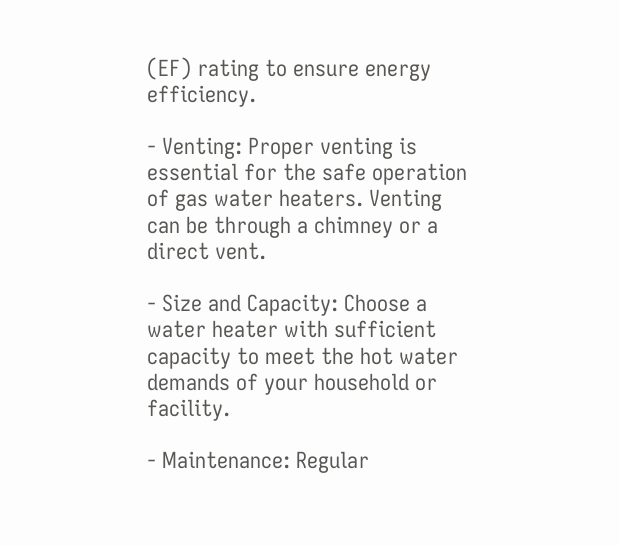(EF) rating to ensure energy efficiency.

- Venting: Proper venting is essential for the safe operation of gas water heaters. Venting can be through a chimney or a direct vent.

- Size and Capacity: Choose a water heater with sufficient capacity to meet the hot water demands of your household or facility.

- Maintenance: Regular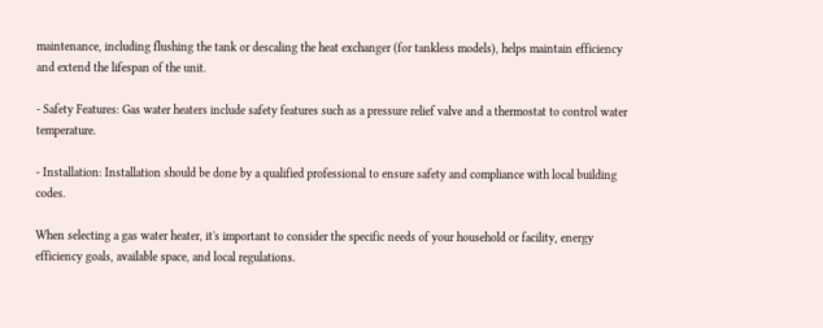maintenance, including flushing the tank or descaling the heat exchanger (for tankless models), helps maintain efficiency and extend the lifespan of the unit.

- Safety Features: Gas water heaters include safety features such as a pressure relief valve and a thermostat to control water temperature.

- Installation: Installation should be done by a qualified professional to ensure safety and compliance with local building codes.

When selecting a gas water heater, it's important to consider the specific needs of your household or facility, energy efficiency goals, available space, and local regulations.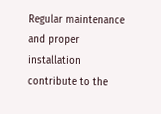Regular maintenance and proper installation contribute to the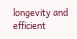longevity and efficient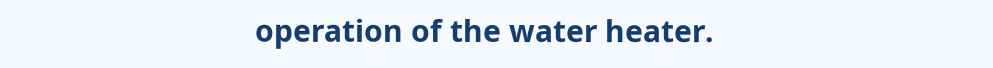operation of the water heater.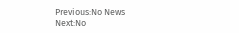Previous:No News
Next:No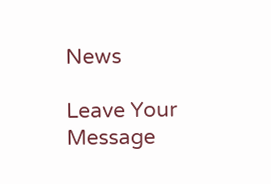News

Leave Your Message